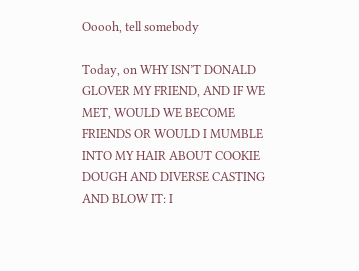Ooooh, tell somebody

Today, on WHY ISN’T DONALD GLOVER MY FRIEND, AND IF WE MET, WOULD WE BECOME FRIENDS OR WOULD I MUMBLE INTO MY HAIR ABOUT COOKIE DOUGH AND DIVERSE CASTING AND BLOW IT: I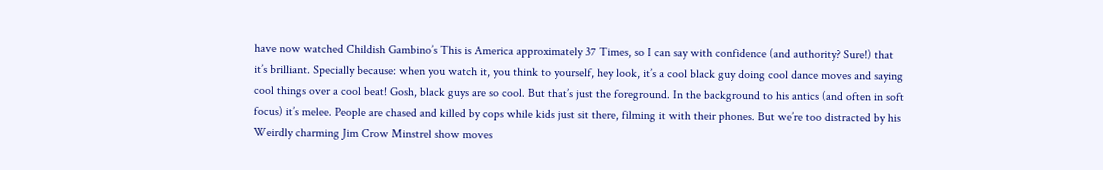have now watched Childish Gambino’s This is America approximately 37 Times, so I can say with confidence (and authority? Sure!) that it’s brilliant. Specially because: when you watch it, you think to yourself, hey look, it’s a cool black guy doing cool dance moves and saying cool things over a cool beat! Gosh, black guys are so cool. But that’s just the foreground. In the background to his antics (and often in soft focus) it’s melee. People are chased and killed by cops while kids just sit there, filming it with their phones. But we’re too distracted by his Weirdly charming Jim Crow Minstrel show moves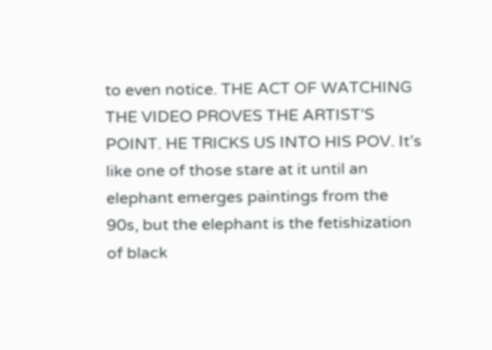to even notice. THE ACT OF WATCHING THE VIDEO PROVES THE ARTIST’S POINT. HE TRICKS US INTO HIS POV. It’s like one of those stare at it until an elephant emerges paintings from the 90s, but the elephant is the fetishization of black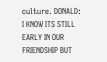culture. DONALD: I KNOW ITS STILL EARLY IN OUR FRIENDSHIP BUT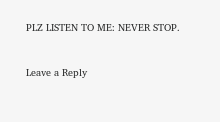PLZ LISTEN TO ME: NEVER STOP.


Leave a Reply